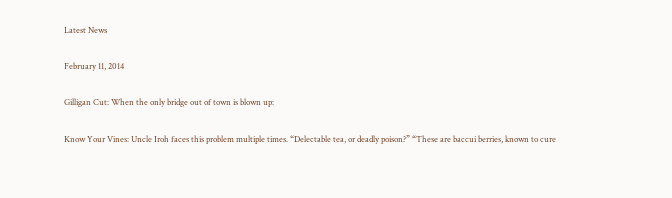Latest News

February 11, 2014

Gilligan Cut: When the only bridge out of town is blown up:

Know Your Vines: Uncle Iroh faces this problem multiple times. “Delectable tea, or deadly poison?” “These are baccui berries, known to cure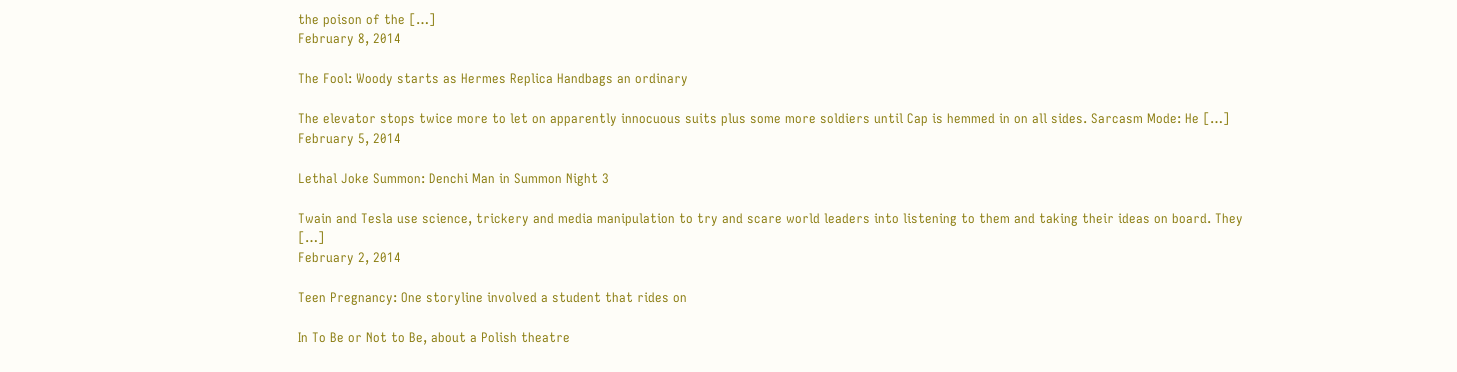the poison of the […]
February 8, 2014

The Fool: Woody starts as Hermes Replica Handbags an ordinary

The elevator stops twice more to let on apparently innocuous suits plus some more soldiers until Cap is hemmed in on all sides. Sarcasm Mode: He […]
February 5, 2014

Lethal Joke Summon: Denchi Man in Summon Night 3

Twain and Tesla use science, trickery and media manipulation to try and scare world leaders into listening to them and taking their ideas on board. They […]
February 2, 2014

Teen Pregnancy: One storyline involved a student that rides on

In To Be or Not to Be, about a Polish theatre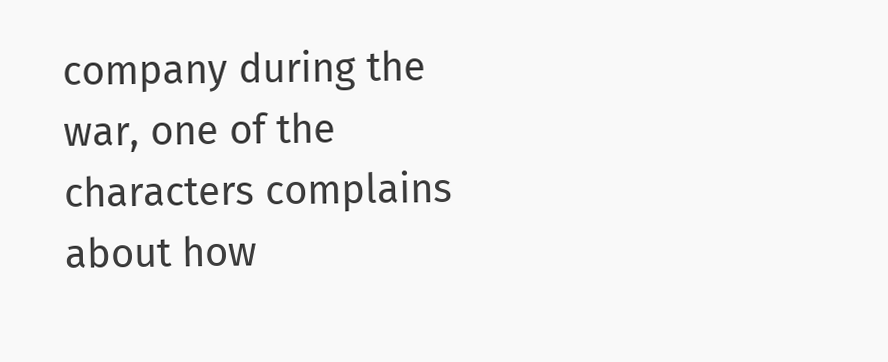company during the war, one of the characters complains about how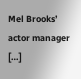Mel Brooks’ actor manager […]